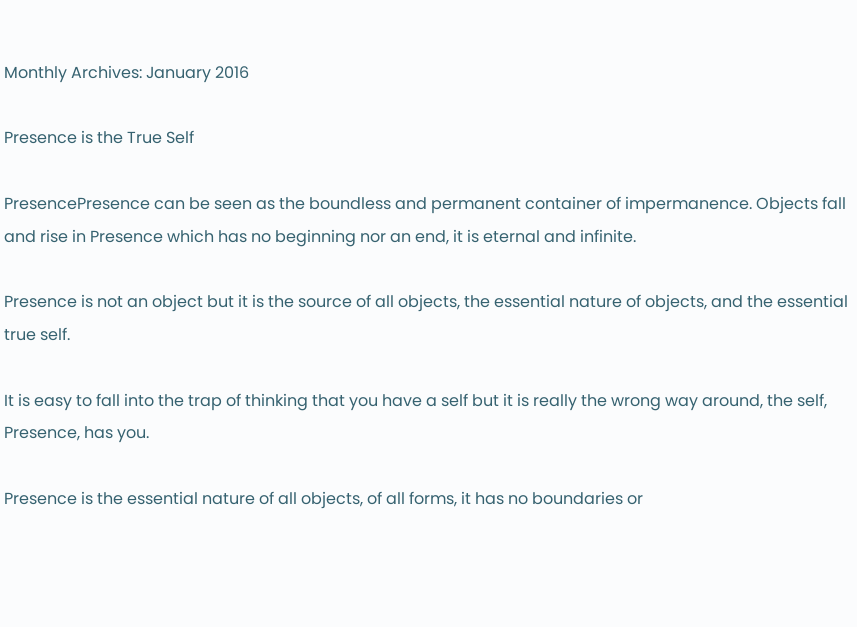Monthly Archives: January 2016

Presence is the True Self

PresencePresence can be seen as the boundless and permanent container of impermanence. Objects fall and rise in Presence which has no beginning nor an end, it is eternal and infinite.

Presence is not an object but it is the source of all objects, the essential nature of objects, and the essential true self.

It is easy to fall into the trap of thinking that you have a self but it is really the wrong way around, the self, Presence, has you.

Presence is the essential nature of all objects, of all forms, it has no boundaries or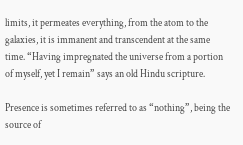limits, it permeates everything, from the atom to the galaxies, it is immanent and transcendent at the same time. “Having impregnated the universe from a portion of myself, yet I remain” says an old Hindu scripture.

Presence is sometimes referred to as “nothing”, being the source of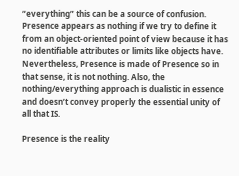“everything” this can be a source of confusion. Presence appears as nothing if we try to define it from an object-oriented point of view because it has no identifiable attributes or limits like objects have. Nevertheless, Presence is made of Presence so in that sense, it is not nothing. Also, the nothing/everything approach is dualistic in essence and doesn’t convey properly the essential unity of all that IS.

Presence is the reality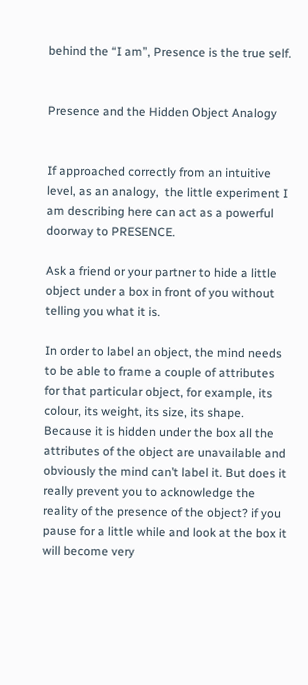behind the “I am”, Presence is the true self.


Presence and the Hidden Object Analogy


If approached correctly from an intuitive level, as an analogy,  the little experiment I am describing here can act as a powerful doorway to PRESENCE.

Ask a friend or your partner to hide a little object under a box in front of you without telling you what it is.

In order to label an object, the mind needs to be able to frame a couple of attributes for that particular object, for example, its colour, its weight, its size, its shape. Because it is hidden under the box all the attributes of the object are unavailable and obviously the mind can’t label it. But does it really prevent you to acknowledge the reality of the presence of the object? if you pause for a little while and look at the box it will become very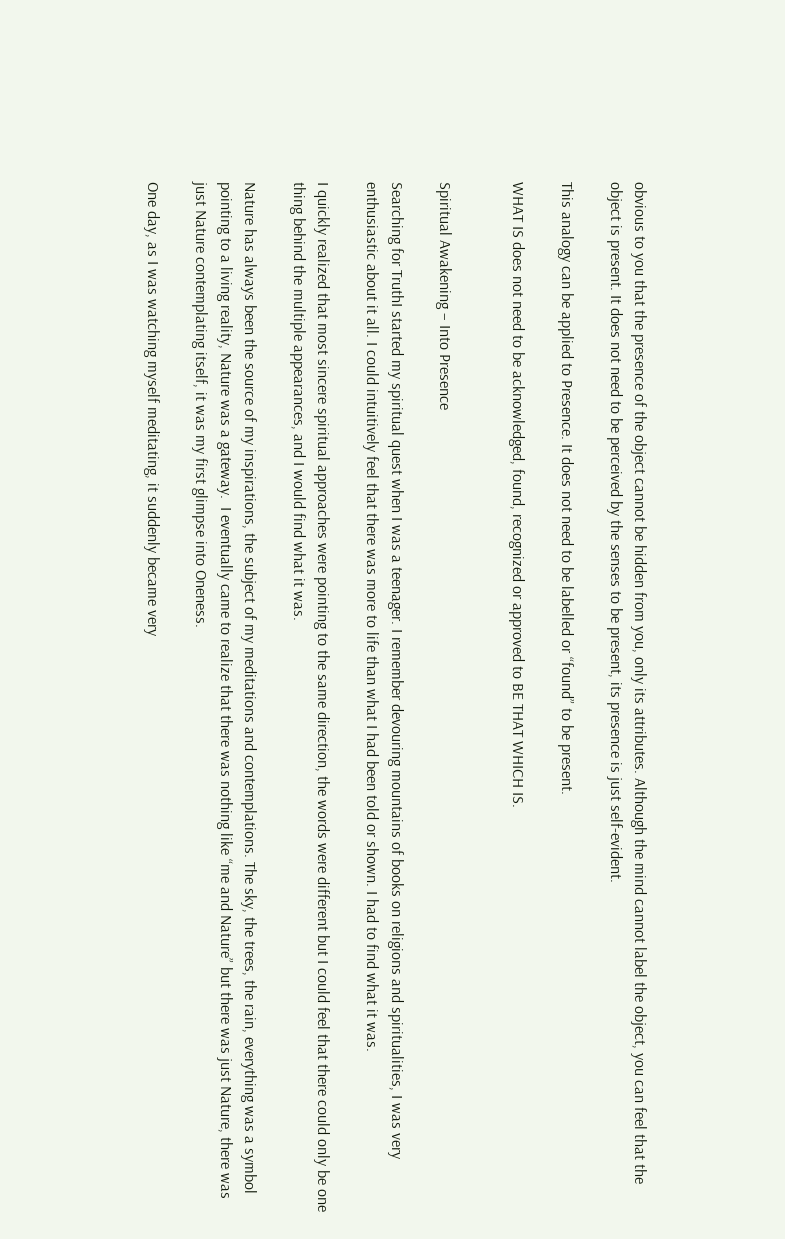obvious to you that the presence of the object cannot be hidden from you, only its attributes. Although the mind cannot label the object, you can feel that the object is present. It does not need to be perceived by the senses to be present, its presence is just self-evident.

This analogy can be applied to Presence. It does not need to be labelled or “found” to be present.

WHAT IS does not need to be acknowledged, found, recognized or approved to BE THAT WHICH IS.


Spiritual Awakening – Into Presence

Searching for TruthI started my spiritual quest when I was a teenager. I remember devouring mountains of books on religions and spiritualities, I was very enthusiastic about it all. I could intuitively feel that there was more to life than what I had been told or shown. I had to find what it was.

I quickly realized that most sincere spiritual approaches were pointing to the same direction, the words were different but I could feel that there could only be one thing behind the multiple appearances, and I would find what it was.

Nature has always been the source of my inspirations, the subject of my meditations and contemplations. The sky, the trees, the rain, everything was a symbol pointing to a living reality, Nature was a gateway.  I eventually came to realize that there was nothing like “me and Nature” but there was just Nature, there was just Nature contemplating itself, it was my first glimpse into Oneness.

One day, as I was watching myself meditating, it suddenly became very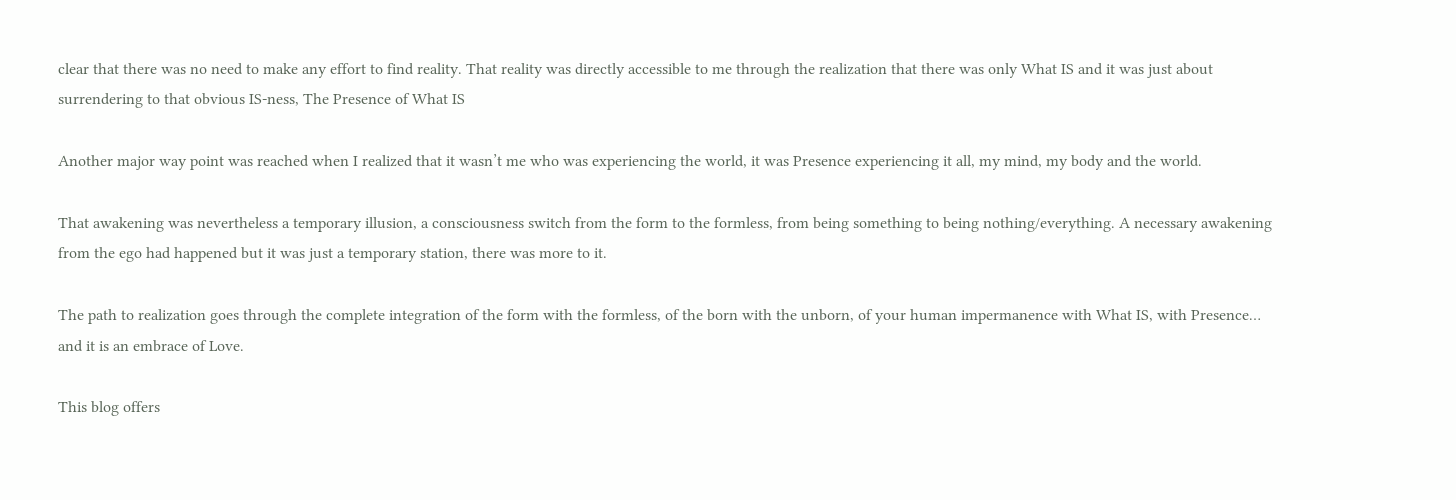clear that there was no need to make any effort to find reality. That reality was directly accessible to me through the realization that there was only What IS and it was just about surrendering to that obvious IS-ness, The Presence of What IS

Another major way point was reached when I realized that it wasn’t me who was experiencing the world, it was Presence experiencing it all, my mind, my body and the world.

That awakening was nevertheless a temporary illusion, a consciousness switch from the form to the formless, from being something to being nothing/everything. A necessary awakening from the ego had happened but it was just a temporary station, there was more to it.

The path to realization goes through the complete integration of the form with the formless, of the born with the unborn, of your human impermanence with What IS, with Presence… and it is an embrace of Love.

This blog offers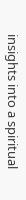insights into a spiritual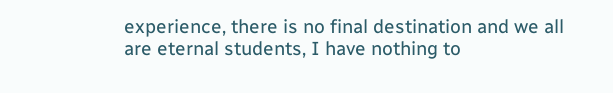experience, there is no final destination and we all are eternal students, I have nothing to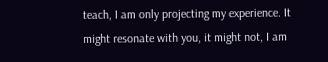teach, I am only projecting my experience. It might resonate with you, it might not, I am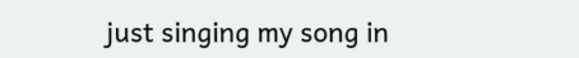just singing my song in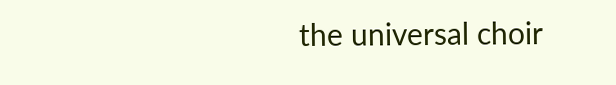the universal choir